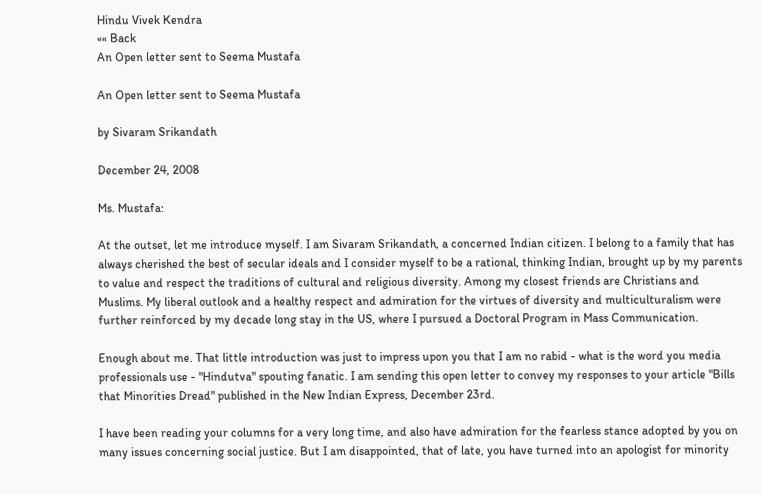Hindu Vivek Kendra
«« Back
An Open letter sent to Seema Mustafa

An Open letter sent to Seema Mustafa

by Sivaram Srikandath

December 24, 2008

Ms. Mustafa:

At the outset, let me introduce myself. I am Sivaram Srikandath, a concerned Indian citizen. I belong to a family that has always cherished the best of secular ideals and I consider myself to be a rational, thinking Indian, brought up by my parents to value and respect the traditions of cultural and religious diversity. Among my closest friends are Christians and Muslims. My liberal outlook and a healthy respect and admiration for the virtues of diversity and multiculturalism were further reinforced by my decade long stay in the US, where I pursued a Doctoral Program in Mass Communication.

Enough about me. That little introduction was just to impress upon you that I am no rabid - what is the word you media professionals use - "Hindutva" spouting fanatic. I am sending this open letter to convey my responses to your article "Bills that Minorities Dread" published in the New Indian Express, December 23rd.

I have been reading your columns for a very long time, and also have admiration for the fearless stance adopted by you on many issues concerning social justice. But I am disappointed, that of late, you have turned into an apologist for minority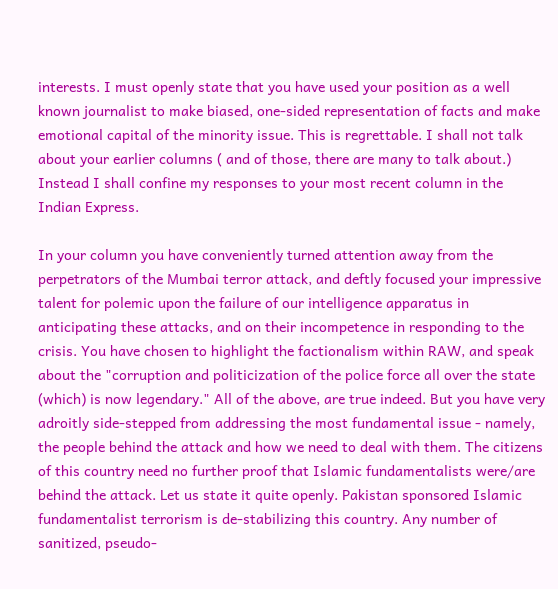interests. I must openly state that you have used your position as a well known journalist to make biased, one-sided representation of facts and make emotional capital of the minority issue. This is regrettable. I shall not talk about your earlier columns ( and of those, there are many to talk about.) Instead I shall confine my responses to your most recent column in the Indian Express.

In your column you have conveniently turned attention away from the perpetrators of the Mumbai terror attack, and deftly focused your impressive talent for polemic upon the failure of our intelligence apparatus in anticipating these attacks, and on their incompetence in responding to the crisis. You have chosen to highlight the factionalism within RAW, and speak about the "corruption and politicization of the police force all over the state (which) is now legendary." All of the above, are true indeed. But you have very adroitly side-stepped from addressing the most fundamental issue - namely, the people behind the attack and how we need to deal with them. The citizens of this country need no further proof that Islamic fundamentalists were/are behind the attack. Let us state it quite openly. Pakistan sponsored Islamic fundamentalist terrorism is de-stabilizing this country. Any number of sanitized, pseudo-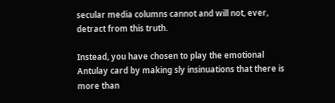secular media columns cannot and will not, ever, detract from this truth.

Instead, you have chosen to play the emotional Antulay card by making sly insinuations that there is more than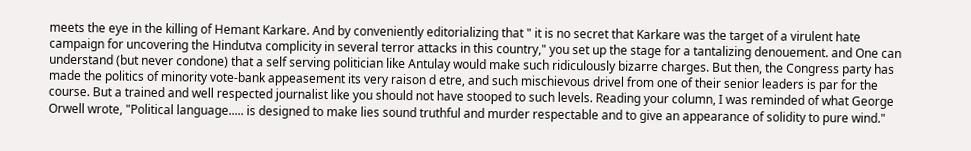meets the eye in the killing of Hemant Karkare. And by conveniently editorializing that " it is no secret that Karkare was the target of a virulent hate campaign for uncovering the Hindutva complicity in several terror attacks in this country," you set up the stage for a tantalizing denouement. and One can understand (but never condone) that a self serving politician like Antulay would make such ridiculously bizarre charges. But then, the Congress party has made the politics of minority vote-bank appeasement its very raison d etre, and such mischievous drivel from one of their senior leaders is par for the course. But a trained and well respected journalist like you should not have stooped to such levels. Reading your column, I was reminded of what George Orwell wrote, "Political language..... is designed to make lies sound truthful and murder respectable and to give an appearance of solidity to pure wind."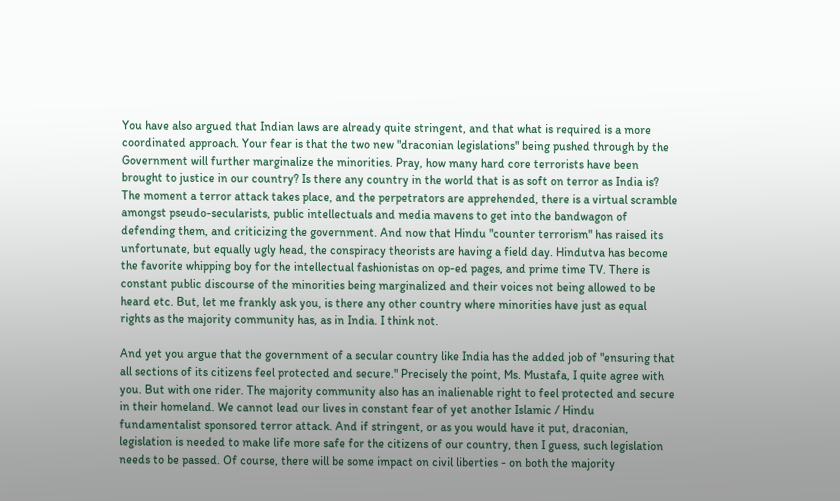You have also argued that Indian laws are already quite stringent, and that what is required is a more coordinated approach. Your fear is that the two new "draconian legislations" being pushed through by the Government will further marginalize the minorities. Pray, how many hard core terrorists have been brought to justice in our country? Is there any country in the world that is as soft on terror as India is? The moment a terror attack takes place, and the perpetrators are apprehended, there is a virtual scramble amongst pseudo-secularists, public intellectuals and media mavens to get into the bandwagon of defending them, and criticizing the government. And now that Hindu "counter terrorism" has raised its unfortunate, but equally ugly head, the conspiracy theorists are having a field day. Hindutva has become the favorite whipping boy for the intellectual fashionistas on op-ed pages, and prime time TV. There is constant public discourse of the minorities being marginalized and their voices not being allowed to be heard etc. But, let me frankly ask you, is there any other country where minorities have just as equal rights as the majority community has, as in India. I think not.

And yet you argue that the government of a secular country like India has the added job of "ensuring that all sections of its citizens feel protected and secure." Precisely the point, Ms. Mustafa, I quite agree with you. But with one rider. The majority community also has an inalienable right to feel protected and secure in their homeland. We cannot lead our lives in constant fear of yet another Islamic / Hindu fundamentalist sponsored terror attack. And if stringent, or as you would have it put, draconian, legislation is needed to make life more safe for the citizens of our country, then I guess, such legislation needs to be passed. Of course, there will be some impact on civil liberties - on both the majority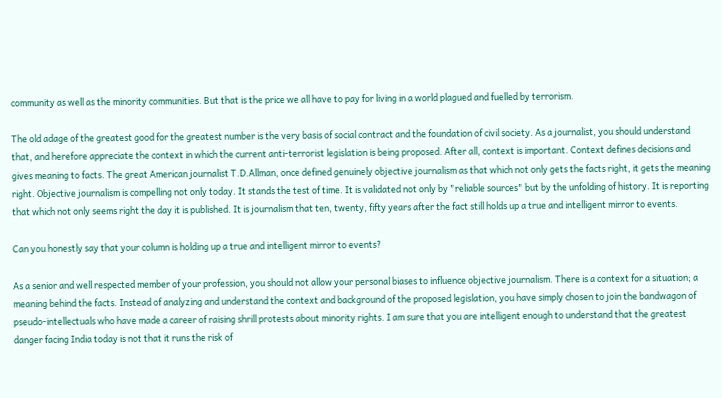community as well as the minority communities. But that is the price we all have to pay for living in a world plagued and fuelled by terrorism.

The old adage of the greatest good for the greatest number is the very basis of social contract and the foundation of civil society. As a journalist, you should understand that, and herefore appreciate the context in which the current anti-terrorist legislation is being proposed. After all, context is important. Context defines decisions and gives meaning to facts. The great American journalist T.D.Allman, once defined genuinely objective journalism as that which not only gets the facts right, it gets the meaning right. Objective journalism is compelling not only today. It stands the test of time. It is validated not only by "reliable sources" but by the unfolding of history. It is reporting that which not only seems right the day it is published. It is journalism that ten, twenty, fifty years after the fact still holds up a true and intelligent mirror to events.

Can you honestly say that your column is holding up a true and intelligent mirror to events?

As a senior and well respected member of your profession, you should not allow your personal biases to influence objective journalism. There is a context for a situation; a meaning behind the facts. Instead of analyzing and understand the context and background of the proposed legislation, you have simply chosen to join the bandwagon of pseudo-intellectuals who have made a career of raising shrill protests about minority rights. I am sure that you are intelligent enough to understand that the greatest danger facing India today is not that it runs the risk of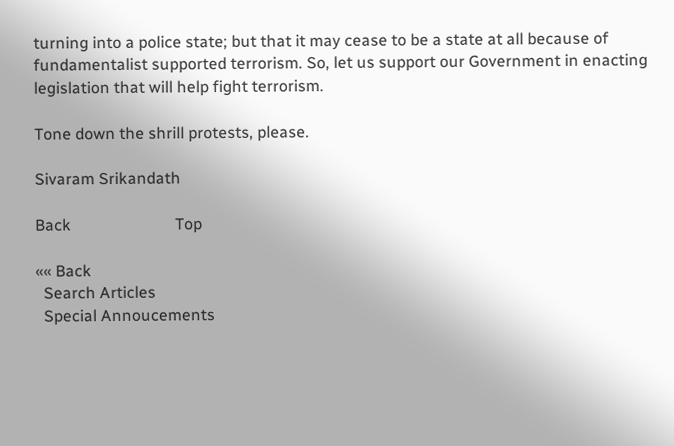turning into a police state; but that it may cease to be a state at all because of fundamentalist supported terrorism. So, let us support our Government in enacting legislation that will help fight terrorism.

Tone down the shrill protests, please.

Sivaram Srikandath

Back                          Top

«« Back
  Search Articles
  Special Annoucements